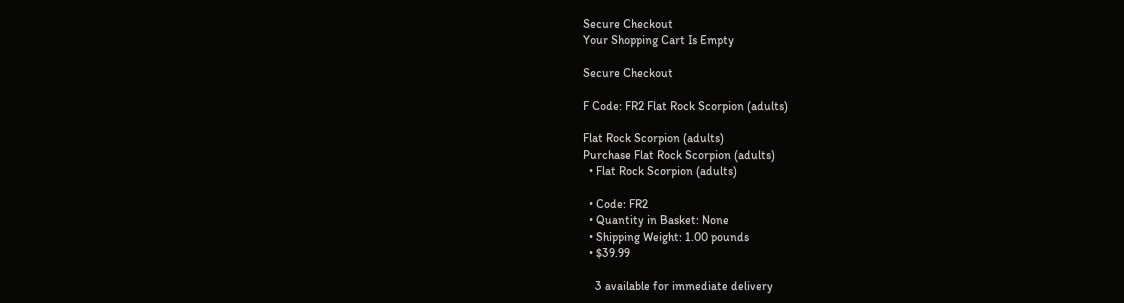Secure Checkout
Your Shopping Cart Is Empty

Secure Checkout

F Code: FR2 Flat Rock Scorpion (adults)

Flat Rock Scorpion (adults)
Purchase Flat Rock Scorpion (adults)
  • Flat Rock Scorpion (adults)

  • Code: FR2
  • Quantity in Basket: None
  • Shipping Weight: 1.00 pounds
  • $39.99

    3 available for immediate delivery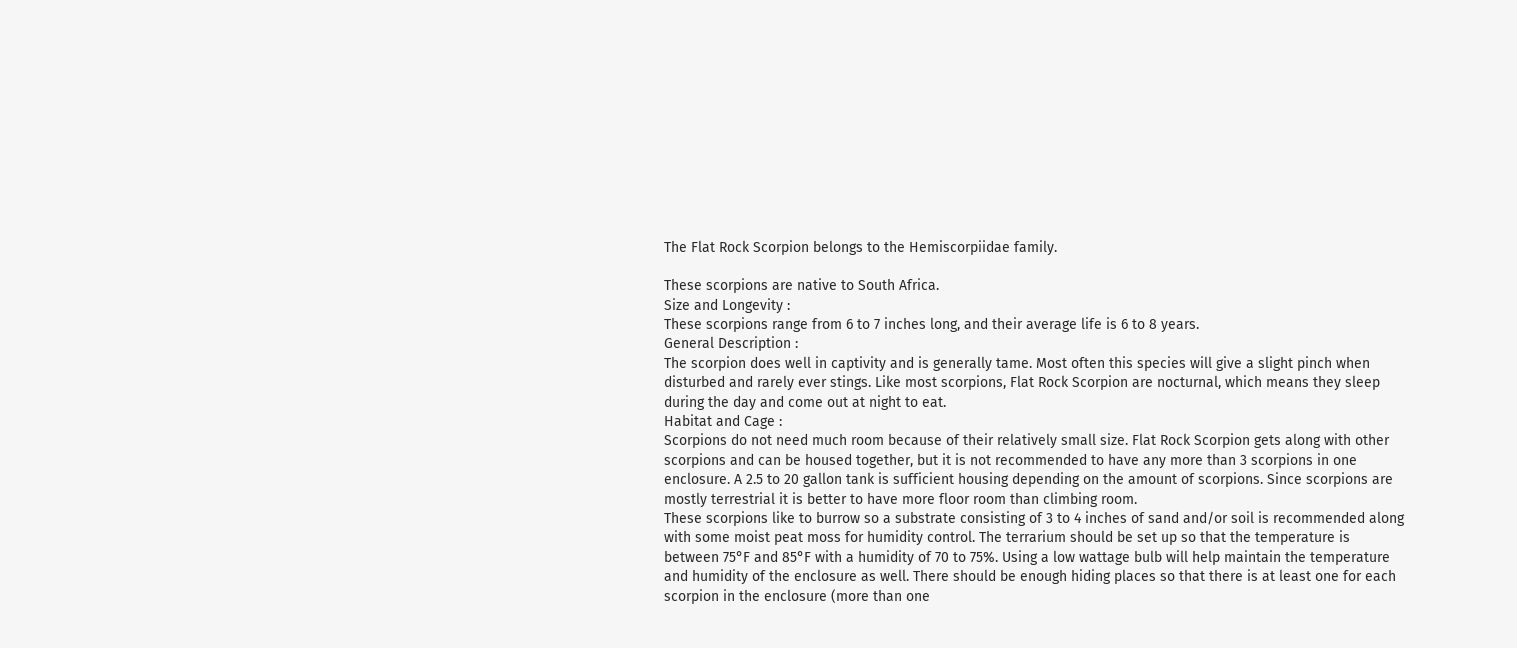The Flat Rock Scorpion belongs to the Hemiscorpiidae family.

These scorpions are native to South Africa.
Size and Longevity :
These scorpions range from 6 to 7 inches long, and their average life is 6 to 8 years.
General Description :
The scorpion does well in captivity and is generally tame. Most often this species will give a slight pinch when disturbed and rarely ever stings. Like most scorpions, Flat Rock Scorpion are nocturnal, which means they sleep during the day and come out at night to eat.
Habitat and Cage :
Scorpions do not need much room because of their relatively small size. Flat Rock Scorpion gets along with other scorpions and can be housed together, but it is not recommended to have any more than 3 scorpions in one enclosure. A 2.5 to 20 gallon tank is sufficient housing depending on the amount of scorpions. Since scorpions are mostly terrestrial it is better to have more floor room than climbing room.
These scorpions like to burrow so a substrate consisting of 3 to 4 inches of sand and/or soil is recommended along with some moist peat moss for humidity control. The terrarium should be set up so that the temperature is between 75°F and 85°F with a humidity of 70 to 75%. Using a low wattage bulb will help maintain the temperature and humidity of the enclosure as well. There should be enough hiding places so that there is at least one for each scorpion in the enclosure (more than one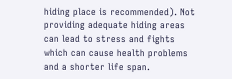hiding place is recommended). Not providing adequate hiding areas can lead to stress and fights which can cause health problems and a shorter life span.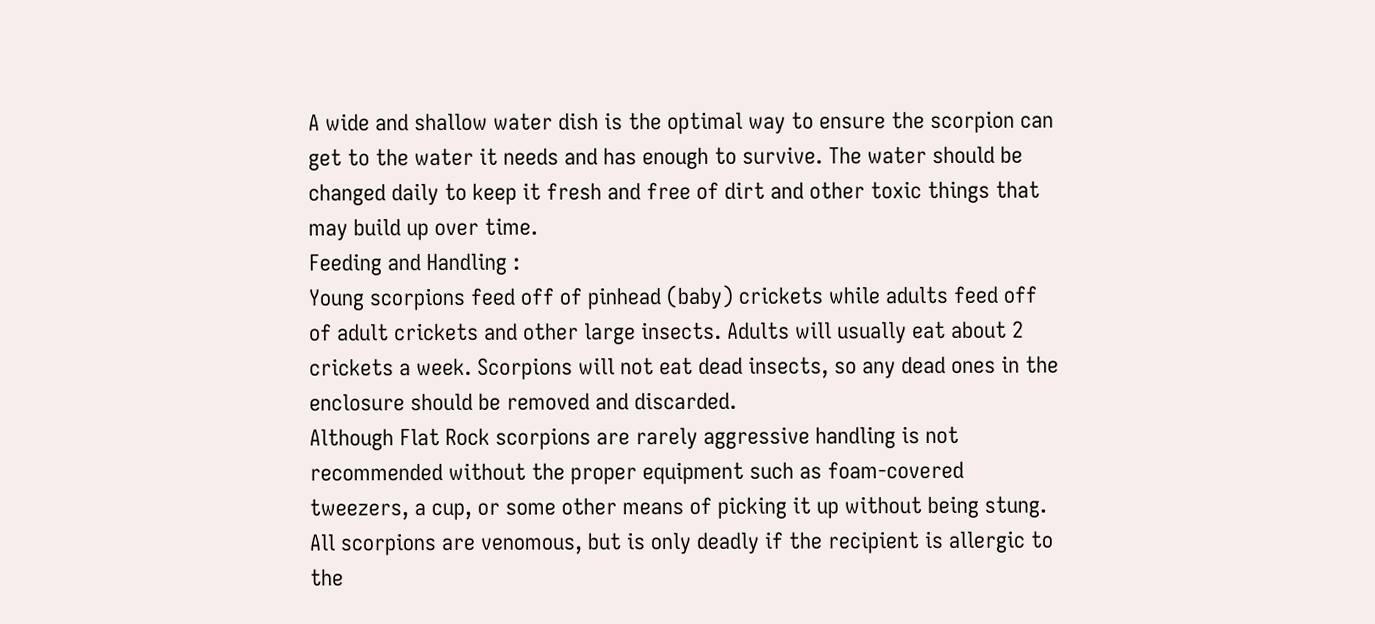A wide and shallow water dish is the optimal way to ensure the scorpion can get to the water it needs and has enough to survive. The water should be changed daily to keep it fresh and free of dirt and other toxic things that may build up over time.
Feeding and Handling :
Young scorpions feed off of pinhead (baby) crickets while adults feed off of adult crickets and other large insects. Adults will usually eat about 2 crickets a week. Scorpions will not eat dead insects, so any dead ones in the enclosure should be removed and discarded.
Although Flat Rock scorpions are rarely aggressive handling is not recommended without the proper equipment such as foam-covered tweezers, a cup, or some other means of picking it up without being stung. All scorpions are venomous, but is only deadly if the recipient is allergic to the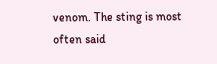venom. The sting is most often said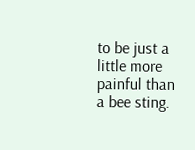to be just a little more painful than a bee sting.